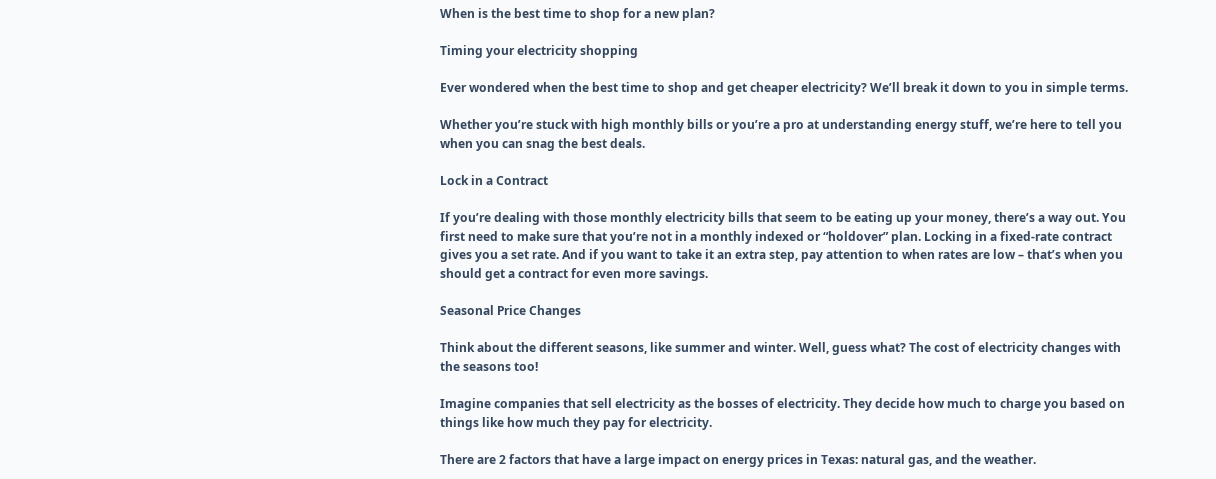When is the best time to shop for a new plan?

Timing your electricity shopping

Ever wondered when the best time to shop and get cheaper electricity? We’ll break it down to you in simple terms.

Whether you’re stuck with high monthly bills or you’re a pro at understanding energy stuff, we’re here to tell you when you can snag the best deals.

Lock in a Contract

If you’re dealing with those monthly electricity bills that seem to be eating up your money, there’s a way out. You first need to make sure that you’re not in a monthly indexed or “holdover” plan. Locking in a fixed-rate contract gives you a set rate. And if you want to take it an extra step, pay attention to when rates are low – that’s when you should get a contract for even more savings.

Seasonal Price Changes

Think about the different seasons, like summer and winter. Well, guess what? The cost of electricity changes with the seasons too!

Imagine companies that sell electricity as the bosses of electricity. They decide how much to charge you based on things like how much they pay for electricity.

There are 2 factors that have a large impact on energy prices in Texas: natural gas, and the weather.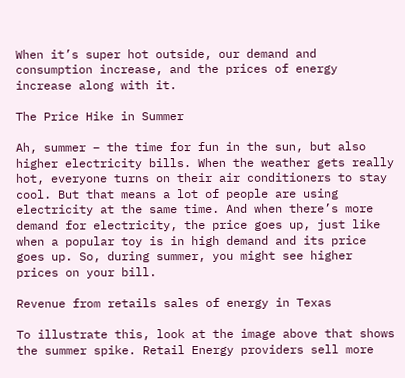When it’s super hot outside, our demand and consumption increase, and the prices of energy increase along with it.

The Price Hike in Summer

Ah, summer – the time for fun in the sun, but also higher electricity bills. When the weather gets really hot, everyone turns on their air conditioners to stay cool. But that means a lot of people are using electricity at the same time. And when there’s more demand for electricity, the price goes up, just like when a popular toy is in high demand and its price goes up. So, during summer, you might see higher prices on your bill.

Revenue from retails sales of energy in Texas

To illustrate this, look at the image above that shows the summer spike. Retail Energy providers sell more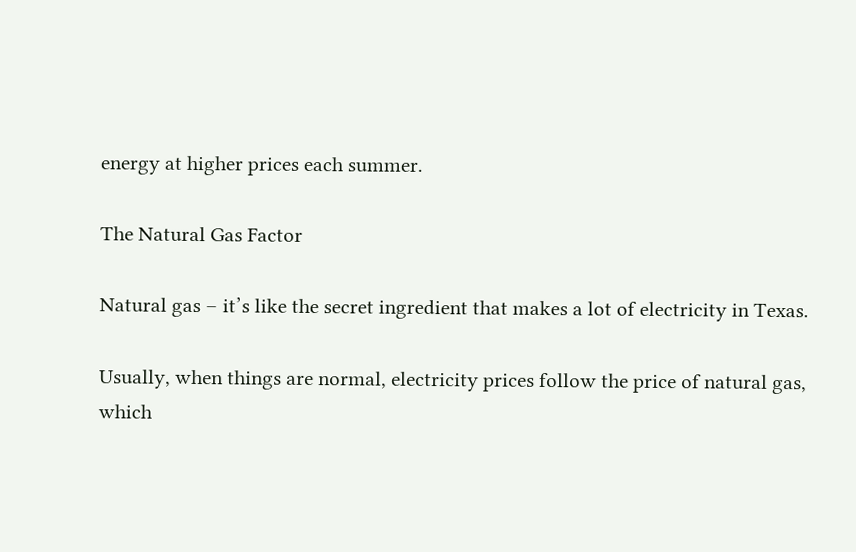energy at higher prices each summer.

The Natural Gas Factor

Natural gas – it’s like the secret ingredient that makes a lot of electricity in Texas.

Usually, when things are normal, electricity prices follow the price of natural gas, which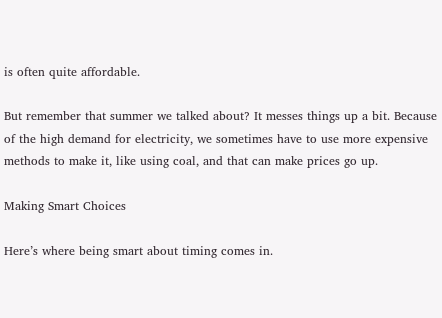is often quite affordable.

But remember that summer we talked about? It messes things up a bit. Because of the high demand for electricity, we sometimes have to use more expensive methods to make it, like using coal, and that can make prices go up.

Making Smart Choices

Here’s where being smart about timing comes in.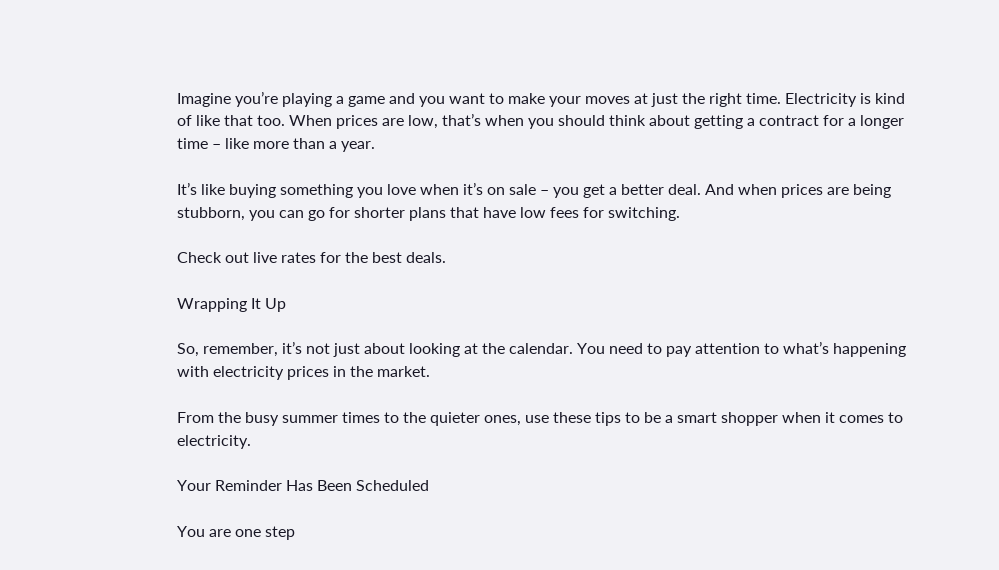Imagine you’re playing a game and you want to make your moves at just the right time. Electricity is kind of like that too. When prices are low, that’s when you should think about getting a contract for a longer time – like more than a year.

It’s like buying something you love when it’s on sale – you get a better deal. And when prices are being stubborn, you can go for shorter plans that have low fees for switching.

Check out live rates for the best deals.

Wrapping It Up

So, remember, it’s not just about looking at the calendar. You need to pay attention to what’s happening with electricity prices in the market.

From the busy summer times to the quieter ones, use these tips to be a smart shopper when it comes to electricity.

Your Reminder Has Been Scheduled

You are one step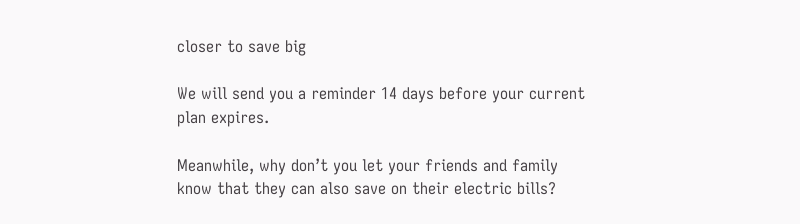closer to save big

We will send you a reminder 14 days before your current plan expires.

Meanwhile, why don’t you let your friends and family know that they can also save on their electric bills?